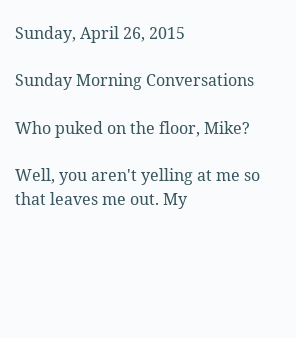Sunday, April 26, 2015

Sunday Morning Conversations

Who puked on the floor, Mike?

Well, you aren't yelling at me so that leaves me out. My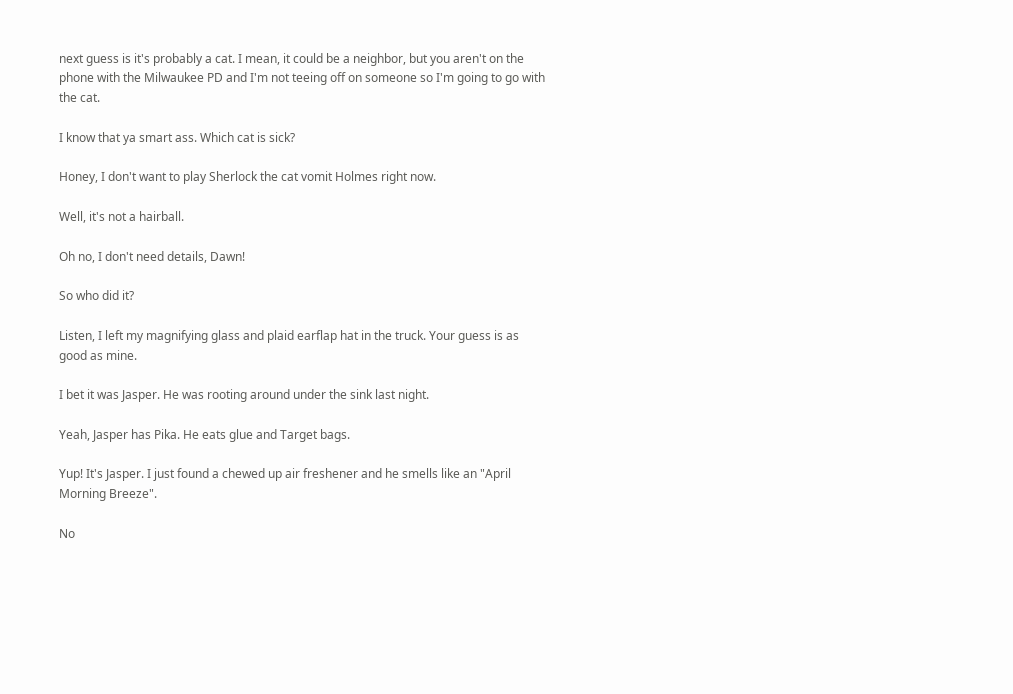next guess is it's probably a cat. I mean, it could be a neighbor, but you aren't on the phone with the Milwaukee PD and I'm not teeing off on someone so I'm going to go with the cat.

I know that ya smart ass. Which cat is sick?

Honey, I don't want to play Sherlock the cat vomit Holmes right now.

Well, it's not a hairball.

Oh no, I don't need details, Dawn!

So who did it?

Listen, I left my magnifying glass and plaid earflap hat in the truck. Your guess is as good as mine.

I bet it was Jasper. He was rooting around under the sink last night.

Yeah, Jasper has Pika. He eats glue and Target bags.

Yup! It's Jasper. I just found a chewed up air freshener and he smells like an "April Morning Breeze".

No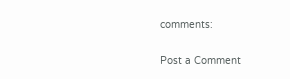comments:

Post a Comment